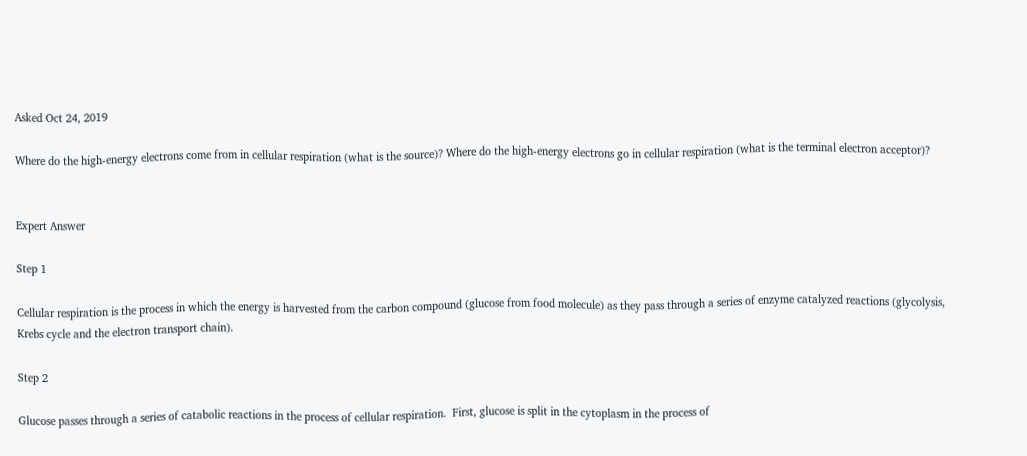Asked Oct 24, 2019

Where do the high-energy electrons come from in cellular respiration (what is the source)? Where do the high-energy electrons go in cellular respiration (what is the terminal electron acceptor)?


Expert Answer

Step 1

Cellular respiration is the process in which the energy is harvested from the carbon compound (glucose from food molecule) as they pass through a series of enzyme catalyzed reactions (glycolysis, Krebs cycle and the electron transport chain).

Step 2

Glucose passes through a series of catabolic reactions in the process of cellular respiration.  First, glucose is split in the cytoplasm in the process of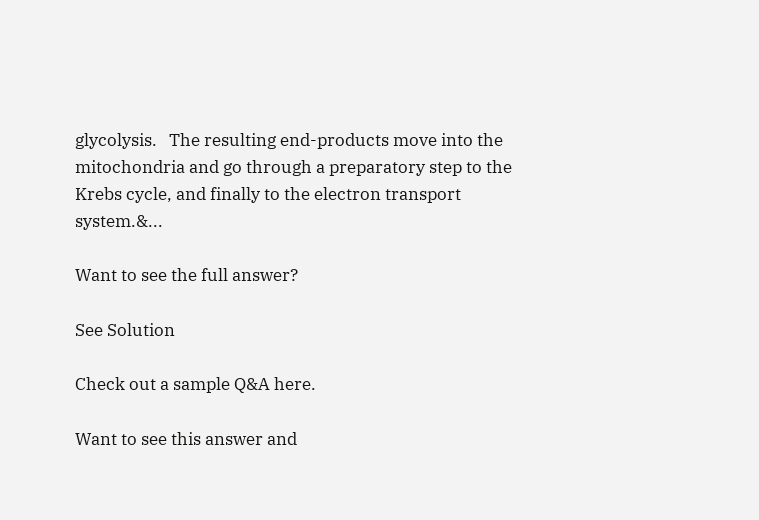glycolysis.   The resulting end-products move into the mitochondria and go through a preparatory step to the Krebs cycle, and finally to the electron transport system.&...

Want to see the full answer?

See Solution

Check out a sample Q&A here.

Want to see this answer and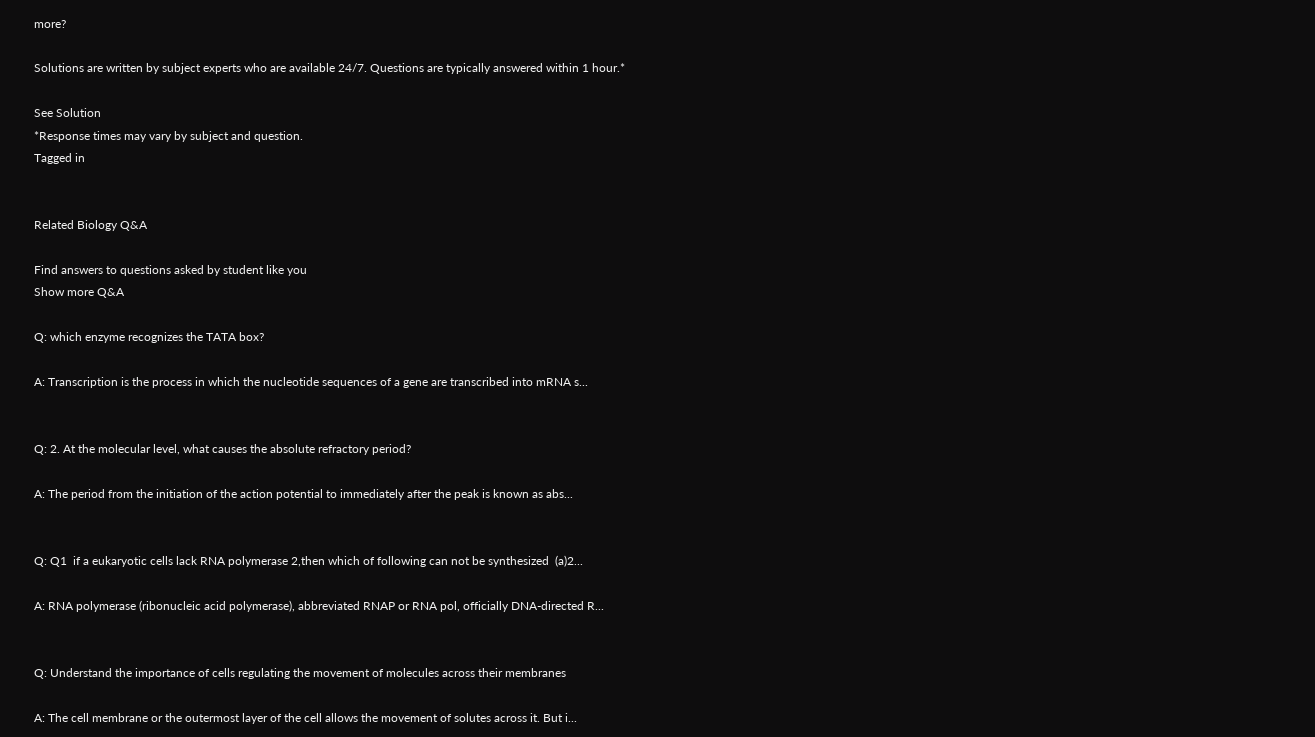more?

Solutions are written by subject experts who are available 24/7. Questions are typically answered within 1 hour.*

See Solution
*Response times may vary by subject and question.
Tagged in


Related Biology Q&A

Find answers to questions asked by student like you
Show more Q&A

Q: which enzyme recognizes the TATA box?

A: Transcription is the process in which the nucleotide sequences of a gene are transcribed into mRNA s...


Q: 2. At the molecular level, what causes the absolute refractory period?

A: The period from the initiation of the action potential to immediately after the peak is known as abs...


Q: Q1  if a eukaryotic cells lack RNA polymerase 2,then which of following can not be synthesized  (a)2...

A: RNA polymerase (ribonucleic acid polymerase), abbreviated RNAP or RNA pol, officially DNA-directed R...


Q: Understand the importance of cells regulating the movement of molecules across their membranes

A: The cell membrane or the outermost layer of the cell allows the movement of solutes across it. But i...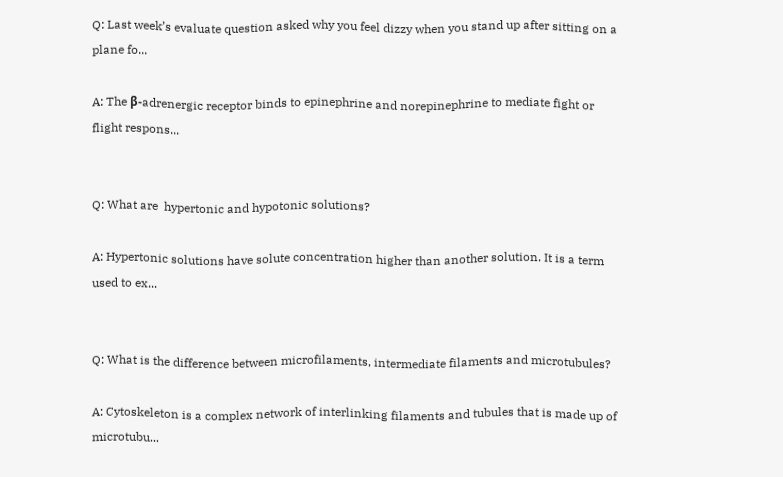Q: Last week’s evaluate question asked why you feel dizzy when you stand up after sitting on a plane fo...

A: The β-adrenergic receptor binds to epinephrine and norepinephrine to mediate fight or flight respons...


Q: What are  hypertonic and hypotonic solutions?

A: Hypertonic solutions have solute concentration higher than another solution. It is a term used to ex...


Q: What is the difference between microfilaments, intermediate filaments and microtubules?

A: Cytoskeleton is a complex network of interlinking filaments and tubules that is made up of microtubu...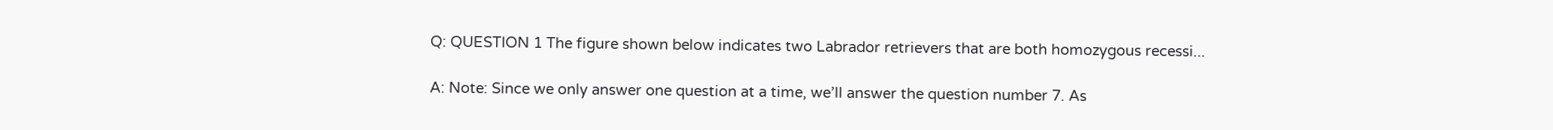Q: QUESTION 1 The figure shown below indicates two Labrador retrievers that are both homozygous recessi...

A: Note: Since we only answer one question at a time, we’ll answer the question number 7. As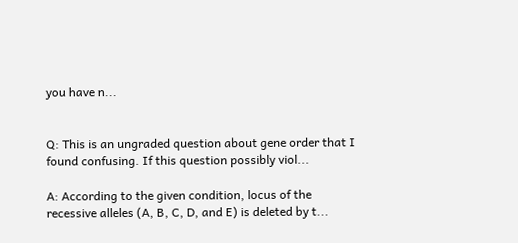you have n...


Q: This is an ungraded question about gene order that I found confusing. If this question possibly viol...

A: According to the given condition, locus of the recessive alleles (A, B, C, D, and E) is deleted by t...